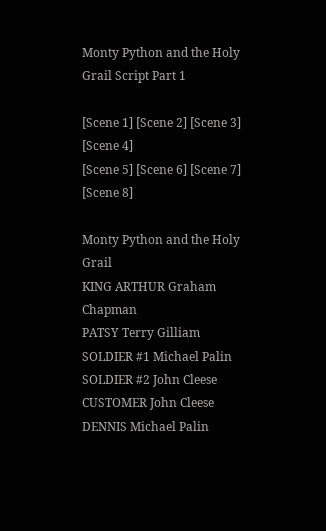Monty Python and the Holy Grail Script Part 1

[Scene 1] [Scene 2] [Scene 3] [Scene 4]
[Scene 5] [Scene 6] [Scene 7] [Scene 8]

Monty Python and the Holy Grail
KING ARTHUR Graham Chapman
PATSY Terry Gilliam
SOLDIER #1 Michael Palin
SOLDIER #2 John Cleese
CUSTOMER John Cleese
DENNIS Michael Palin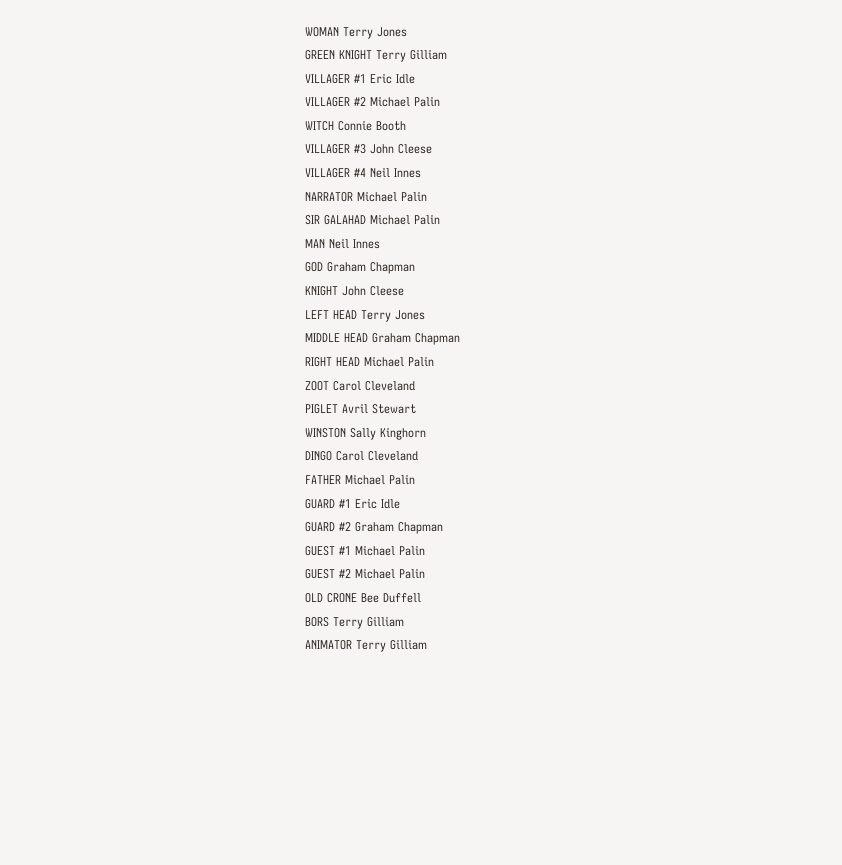WOMAN Terry Jones
GREEN KNIGHT Terry Gilliam
VILLAGER #1 Eric Idle
VILLAGER #2 Michael Palin
WITCH Connie Booth
VILLAGER #3 John Cleese
VILLAGER #4 Neil Innes
NARRATOR Michael Palin
SIR GALAHAD Michael Palin
MAN Neil Innes
GOD Graham Chapman
KNIGHT John Cleese
LEFT HEAD Terry Jones
MIDDLE HEAD Graham Chapman
RIGHT HEAD Michael Palin
ZOOT Carol Cleveland
PIGLET Avril Stewart
WINSTON Sally Kinghorn
DINGO Carol Cleveland
FATHER Michael Palin
GUARD #1 Eric Idle
GUARD #2 Graham Chapman
GUEST #1 Michael Palin
GUEST #2 Michael Palin
OLD CRONE Bee Duffell
BORS Terry Gilliam
ANIMATOR Terry Gilliam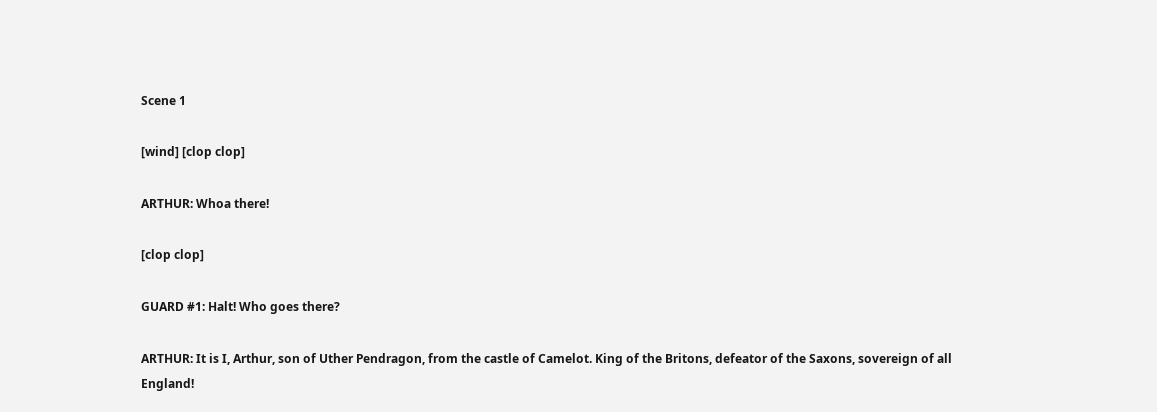Scene 1

[wind] [clop clop]

ARTHUR: Whoa there!

[clop clop]

GUARD #1: Halt! Who goes there?

ARTHUR: It is I, Arthur, son of Uther Pendragon, from the castle of Camelot. King of the Britons, defeator of the Saxons, sovereign of all England!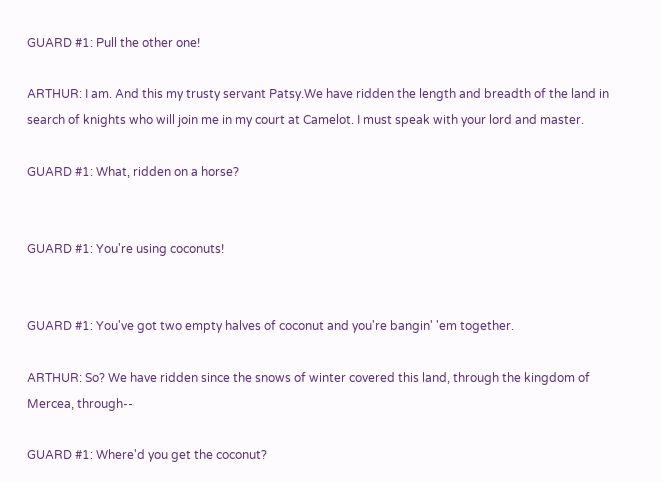GUARD #1: Pull the other one!

ARTHUR: I am. And this my trusty servant Patsy.We have ridden the length and breadth of the land in search of knights who will join me in my court at Camelot. I must speak with your lord and master.

GUARD #1: What, ridden on a horse?


GUARD #1: You're using coconuts!


GUARD #1: You've got two empty halves of coconut and you're bangin' 'em together.

ARTHUR: So? We have ridden since the snows of winter covered this land, through the kingdom of Mercea, through--

GUARD #1: Where'd you get the coconut?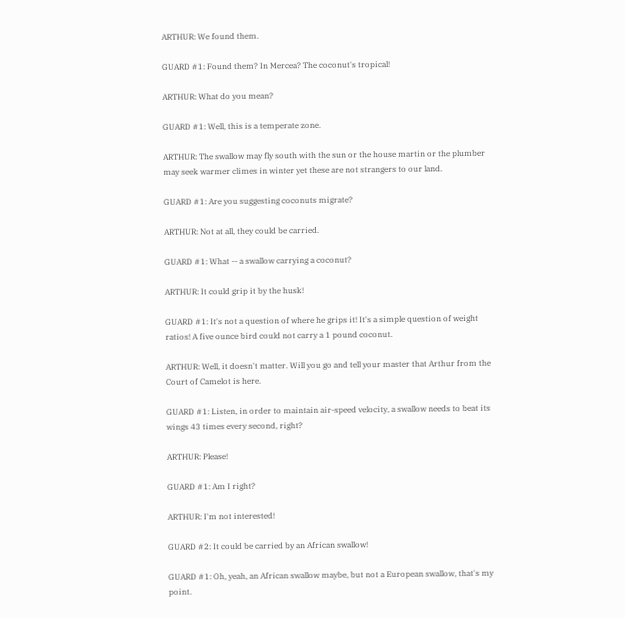ARTHUR: We found them.

GUARD #1: Found them? In Mercea? The coconut's tropical!

ARTHUR: What do you mean?

GUARD #1: Well, this is a temperate zone.

ARTHUR: The swallow may fly south with the sun or the house martin or the plumber may seek warmer climes in winter yet these are not strangers to our land.

GUARD #1: Are you suggesting coconuts migrate?

ARTHUR: Not at all, they could be carried.

GUARD #1: What -- a swallow carrying a coconut?

ARTHUR: It could grip it by the husk!

GUARD #1: It's not a question of where he grips it! It's a simple question of weight ratios! A five ounce bird could not carry a 1 pound coconut.

ARTHUR: Well, it doesn't matter. Will you go and tell your master that Arthur from the Court of Camelot is here.

GUARD #1: Listen, in order to maintain air-speed velocity, a swallow needs to beat its wings 43 times every second, right?

ARTHUR: Please!

GUARD #1: Am I right?

ARTHUR: I'm not interested!

GUARD #2: It could be carried by an African swallow!

GUARD #1: Oh, yeah, an African swallow maybe, but not a European swallow, that's my point.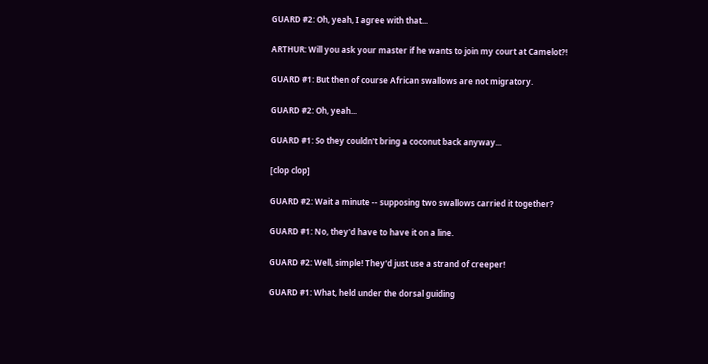GUARD #2: Oh, yeah, I agree with that...

ARTHUR: Will you ask your master if he wants to join my court at Camelot?!

GUARD #1: But then of course African swallows are not migratory.

GUARD #2: Oh, yeah...

GUARD #1: So they couldn't bring a coconut back anyway...

[clop clop]

GUARD #2: Wait a minute -- supposing two swallows carried it together?

GUARD #1: No, they'd have to have it on a line.

GUARD #2: Well, simple! They'd just use a strand of creeper!

GUARD #1: What, held under the dorsal guiding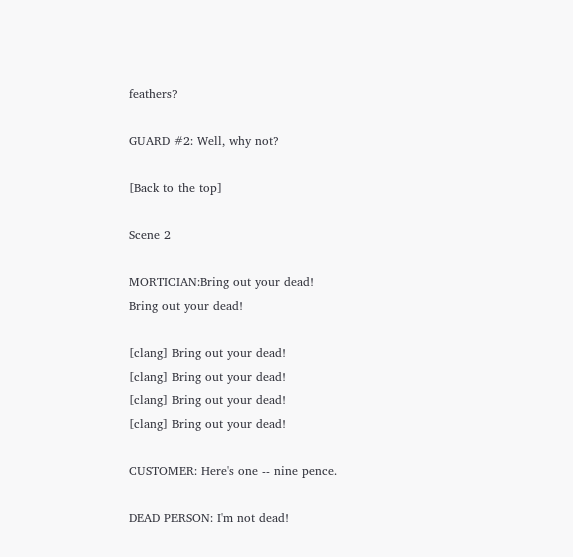feathers?

GUARD #2: Well, why not?

[Back to the top]

Scene 2

MORTICIAN:Bring out your dead!
Bring out your dead!

[clang] Bring out your dead!
[clang] Bring out your dead!
[clang] Bring out your dead!
[clang] Bring out your dead!

CUSTOMER: Here's one -- nine pence.

DEAD PERSON: I'm not dead!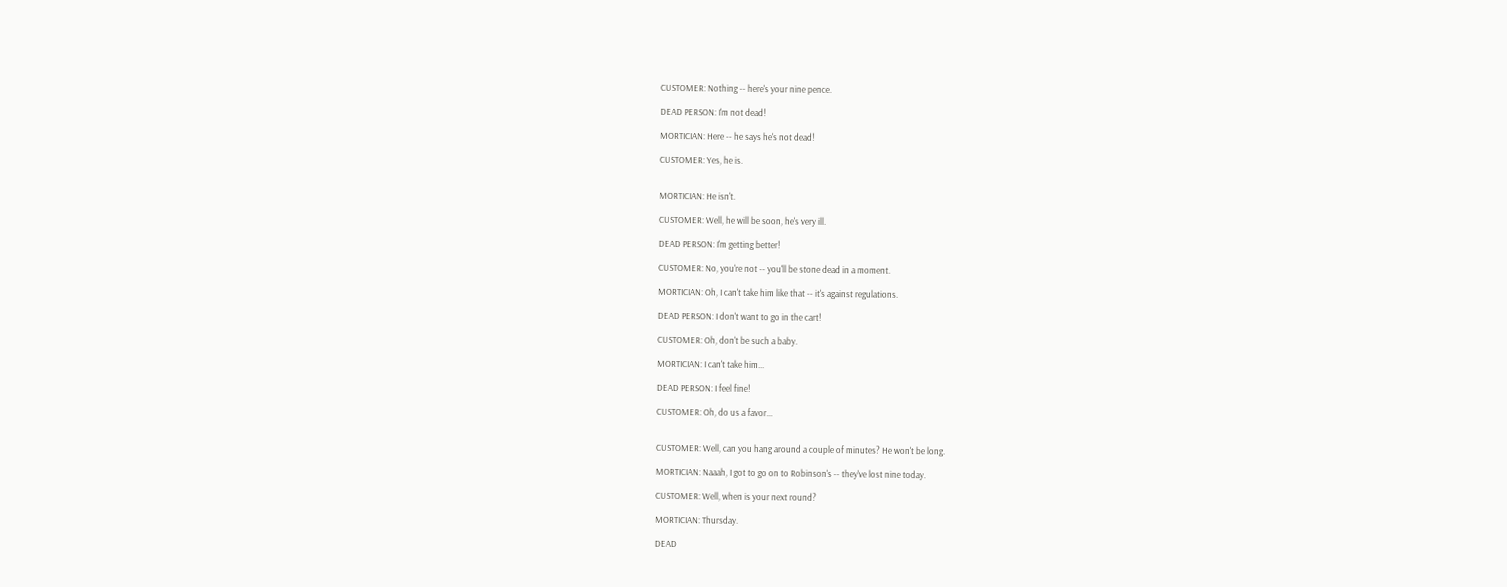CUSTOMER: Nothing -- here's your nine pence.

DEAD PERSON: I'm not dead!

MORTICIAN: Here -- he says he's not dead!

CUSTOMER: Yes, he is.


MORTICIAN: He isn't.

CUSTOMER: Well, he will be soon, he's very ill.

DEAD PERSON: I'm getting better!

CUSTOMER: No, you're not -- you'll be stone dead in a moment.

MORTICIAN: Oh, I can't take him like that -- it's against regulations.

DEAD PERSON: I don't want to go in the cart!

CUSTOMER: Oh, don't be such a baby.

MORTICIAN: I can't take him...

DEAD PERSON: I feel fine!

CUSTOMER: Oh, do us a favor...


CUSTOMER: Well, can you hang around a couple of minutes? He won't be long.

MORTICIAN: Naaah, I got to go on to Robinson's -- they've lost nine today.

CUSTOMER: Well, when is your next round?

MORTICIAN: Thursday.

DEAD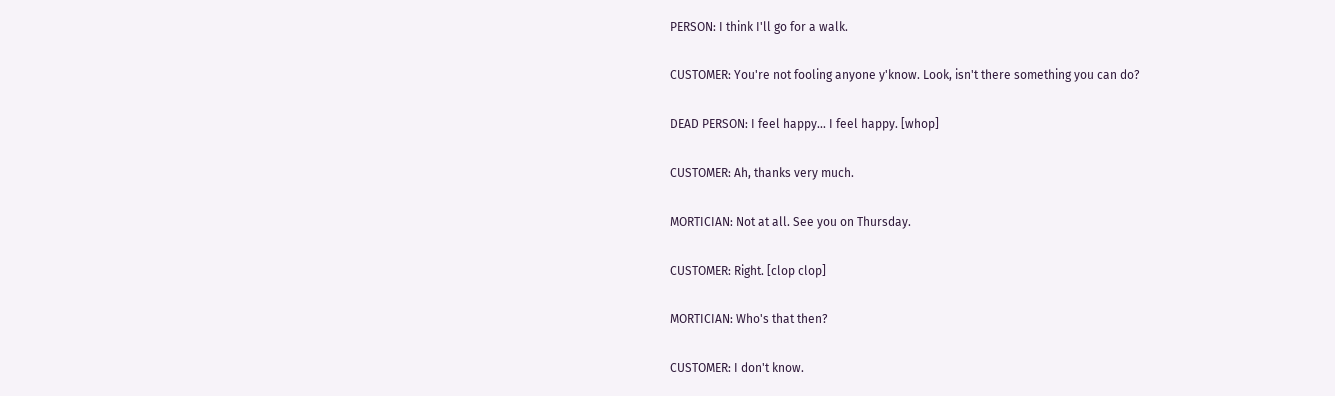PERSON: I think I'll go for a walk.

CUSTOMER: You're not fooling anyone y'know. Look, isn't there something you can do?

DEAD PERSON: I feel happy... I feel happy. [whop]

CUSTOMER: Ah, thanks very much.

MORTICIAN: Not at all. See you on Thursday.

CUSTOMER: Right. [clop clop]

MORTICIAN: Who's that then?

CUSTOMER: I don't know.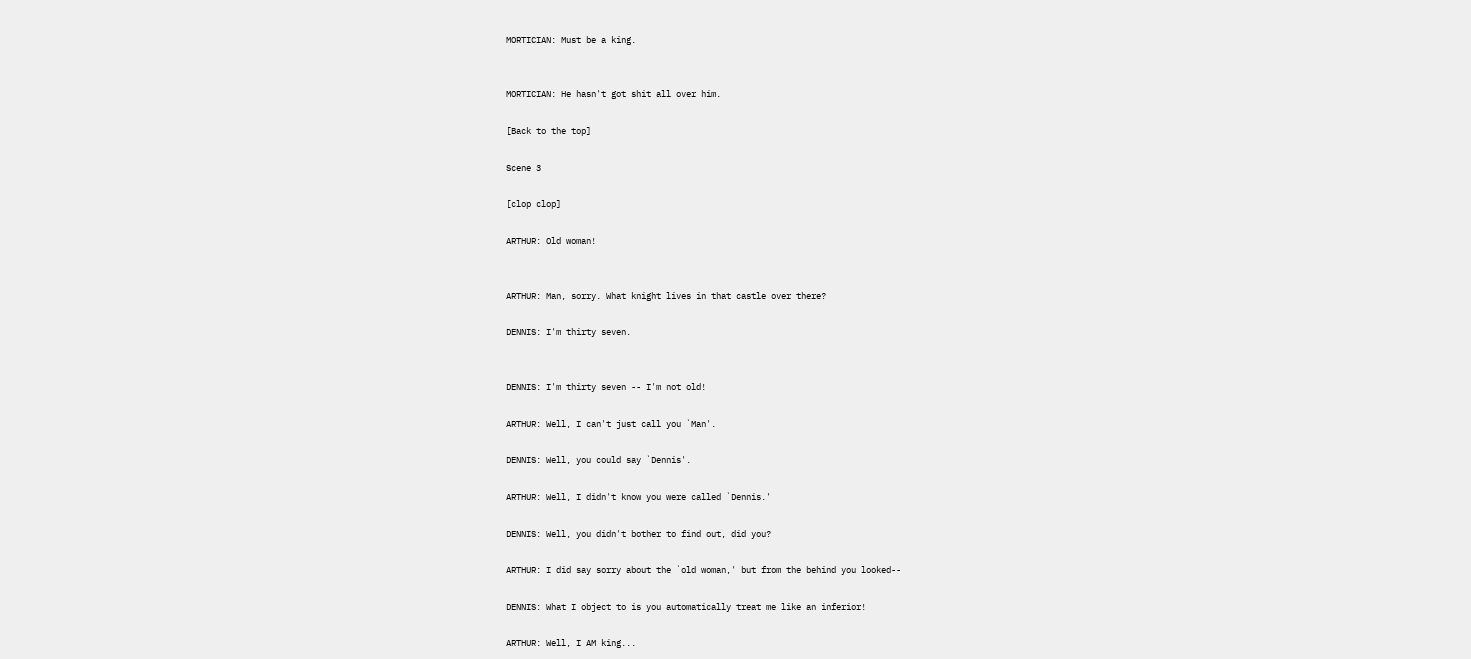MORTICIAN: Must be a king.


MORTICIAN: He hasn't got shit all over him.

[Back to the top]

Scene 3

[clop clop]

ARTHUR: Old woman!


ARTHUR: Man, sorry. What knight lives in that castle over there?

DENNIS: I'm thirty seven.


DENNIS: I'm thirty seven -- I'm not old!

ARTHUR: Well, I can't just call you `Man'.

DENNIS: Well, you could say `Dennis'.

ARTHUR: Well, I didn't know you were called `Dennis.'

DENNIS: Well, you didn't bother to find out, did you?

ARTHUR: I did say sorry about the `old woman,' but from the behind you looked--

DENNIS: What I object to is you automatically treat me like an inferior!

ARTHUR: Well, I AM king...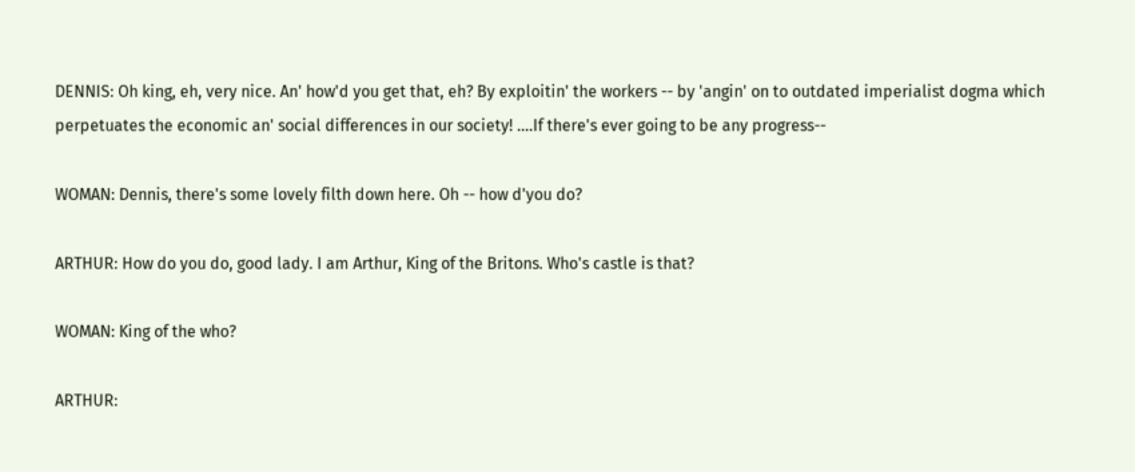DENNIS: Oh king, eh, very nice. An' how'd you get that, eh? By exploitin' the workers -- by 'angin' on to outdated imperialist dogma which perpetuates the economic an' social differences in our society! ....If there's ever going to be any progress--

WOMAN: Dennis, there's some lovely filth down here. Oh -- how d'you do?

ARTHUR: How do you do, good lady. I am Arthur, King of the Britons. Who's castle is that?

WOMAN: King of the who?

ARTHUR: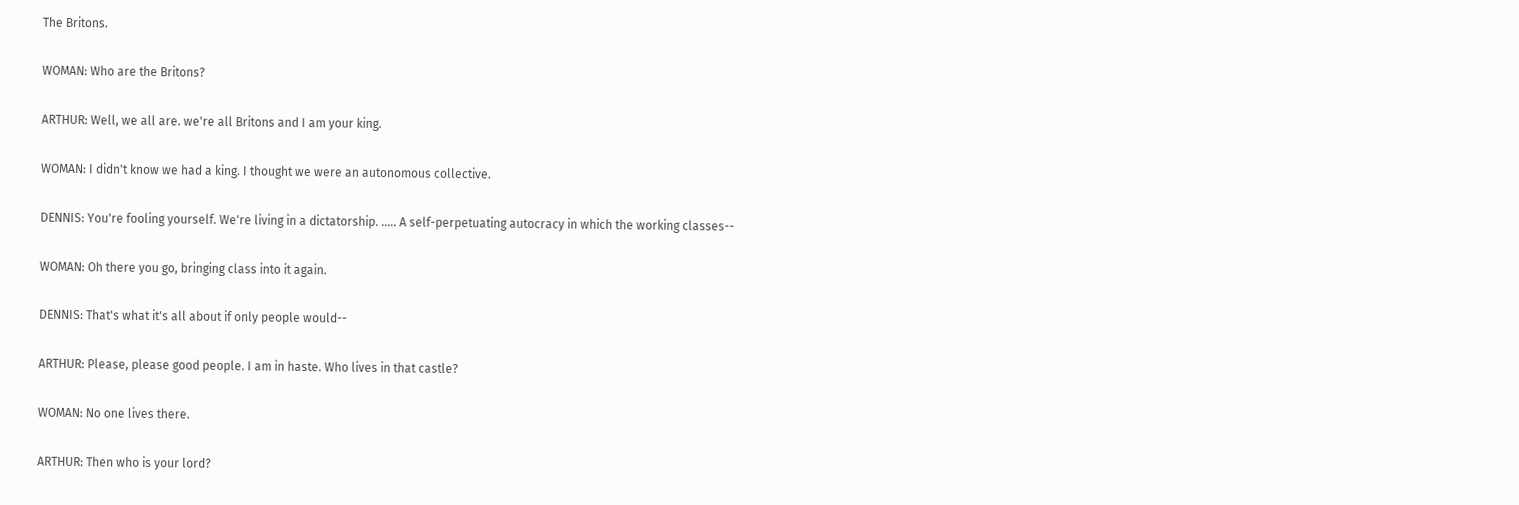The Britons.

WOMAN: Who are the Britons?

ARTHUR: Well, we all are. we're all Britons and I am your king.

WOMAN: I didn't know we had a king. I thought we were an autonomous collective.

DENNIS: You're fooling yourself. We're living in a dictatorship. ..... A self-perpetuating autocracy in which the working classes--

WOMAN: Oh there you go, bringing class into it again.

DENNIS: That's what it's all about if only people would--

ARTHUR: Please, please good people. I am in haste. Who lives in that castle?

WOMAN: No one lives there.

ARTHUR: Then who is your lord?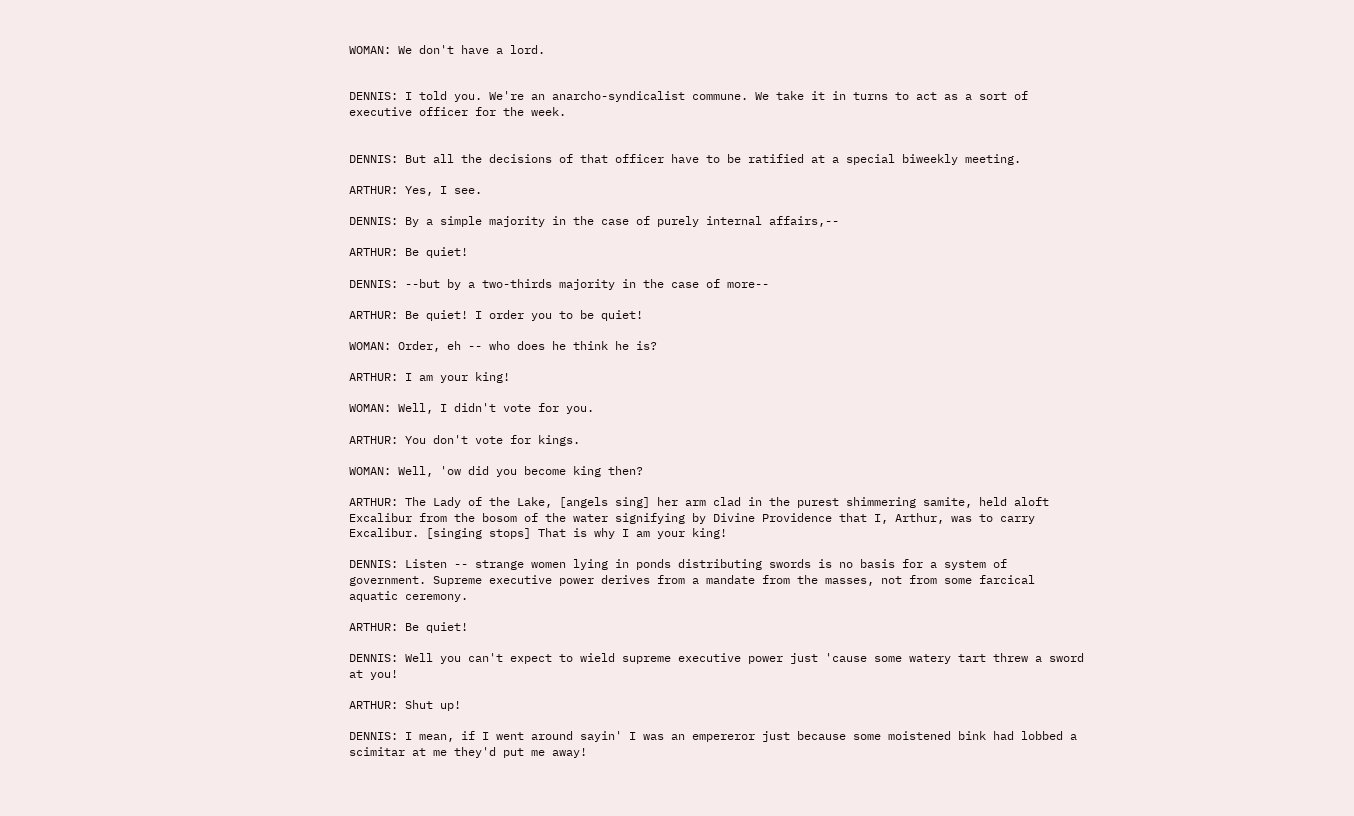WOMAN: We don't have a lord.


DENNIS: I told you. We're an anarcho-syndicalist commune. We take it in turns to act as a sort of executive officer for the week.


DENNIS: But all the decisions of that officer have to be ratified at a special biweekly meeting.

ARTHUR: Yes, I see.

DENNIS: By a simple majority in the case of purely internal affairs,--

ARTHUR: Be quiet!

DENNIS: --but by a two-thirds majority in the case of more--

ARTHUR: Be quiet! I order you to be quiet!

WOMAN: Order, eh -- who does he think he is?

ARTHUR: I am your king!

WOMAN: Well, I didn't vote for you.

ARTHUR: You don't vote for kings.

WOMAN: Well, 'ow did you become king then?

ARTHUR: The Lady of the Lake, [angels sing] her arm clad in the purest shimmering samite, held aloft Excalibur from the bosom of the water signifying by Divine Providence that I, Arthur, was to carry Excalibur. [singing stops] That is why I am your king!

DENNIS: Listen -- strange women lying in ponds distributing swords is no basis for a system of government. Supreme executive power derives from a mandate from the masses, not from some farcical aquatic ceremony.

ARTHUR: Be quiet!

DENNIS: Well you can't expect to wield supreme executive power just 'cause some watery tart threw a sword at you!

ARTHUR: Shut up!

DENNIS: I mean, if I went around sayin' I was an empereror just because some moistened bink had lobbed a scimitar at me they'd put me away!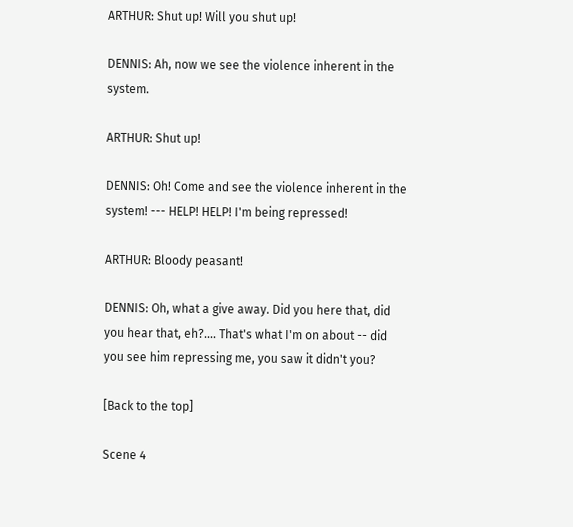ARTHUR: Shut up! Will you shut up!

DENNIS: Ah, now we see the violence inherent in the system.

ARTHUR: Shut up!

DENNIS: Oh! Come and see the violence inherent in the system! --- HELP! HELP! I'm being repressed!

ARTHUR: Bloody peasant!

DENNIS: Oh, what a give away. Did you here that, did you hear that, eh?.... That's what I'm on about -- did you see him repressing me, you saw it didn't you?

[Back to the top]

Scene 4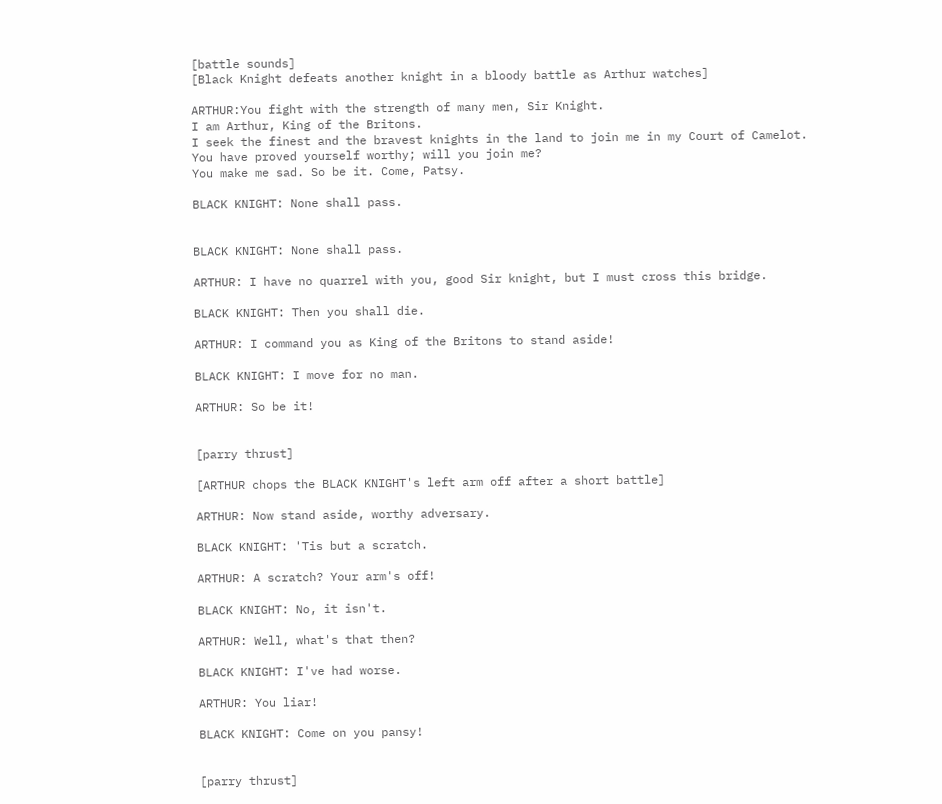[battle sounds]
[Black Knight defeats another knight in a bloody battle as Arthur watches]

ARTHUR:You fight with the strength of many men, Sir Knight.
I am Arthur, King of the Britons.
I seek the finest and the bravest knights in the land to join me in my Court of Camelot.
You have proved yourself worthy; will you join me?
You make me sad. So be it. Come, Patsy.

BLACK KNIGHT: None shall pass.


BLACK KNIGHT: None shall pass.

ARTHUR: I have no quarrel with you, good Sir knight, but I must cross this bridge.

BLACK KNIGHT: Then you shall die.

ARTHUR: I command you as King of the Britons to stand aside!

BLACK KNIGHT: I move for no man.

ARTHUR: So be it!


[parry thrust]

[ARTHUR chops the BLACK KNIGHT's left arm off after a short battle]

ARTHUR: Now stand aside, worthy adversary.

BLACK KNIGHT: 'Tis but a scratch.

ARTHUR: A scratch? Your arm's off!

BLACK KNIGHT: No, it isn't.

ARTHUR: Well, what's that then?

BLACK KNIGHT: I've had worse.

ARTHUR: You liar!

BLACK KNIGHT: Come on you pansy!


[parry thrust]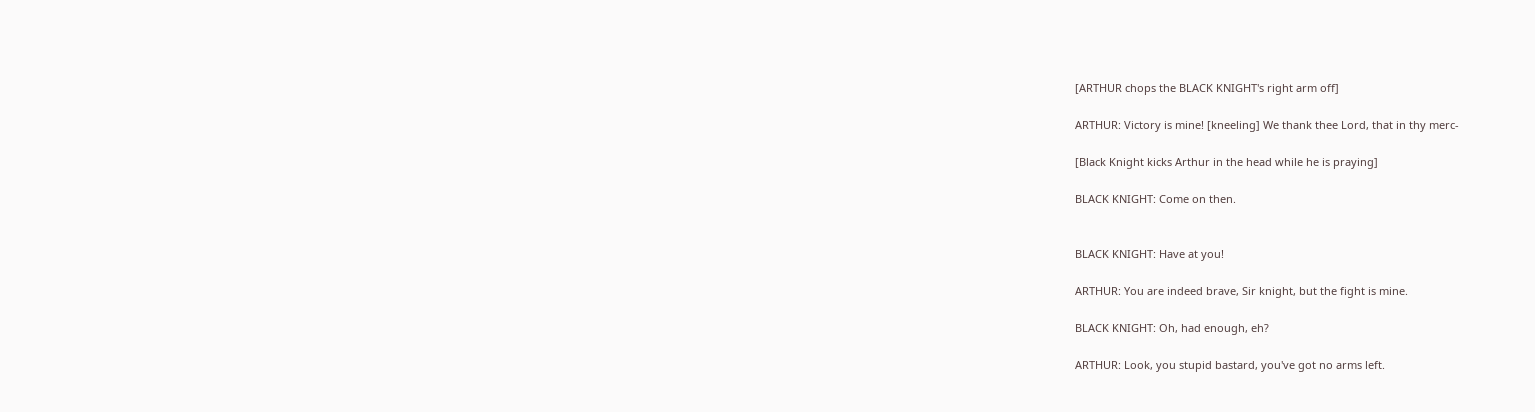[ARTHUR chops the BLACK KNIGHT's right arm off]

ARTHUR: Victory is mine! [kneeling] We thank thee Lord, that in thy merc-

[Black Knight kicks Arthur in the head while he is praying]

BLACK KNIGHT: Come on then.


BLACK KNIGHT: Have at you!

ARTHUR: You are indeed brave, Sir knight, but the fight is mine.

BLACK KNIGHT: Oh, had enough, eh?

ARTHUR: Look, you stupid bastard, you've got no arms left.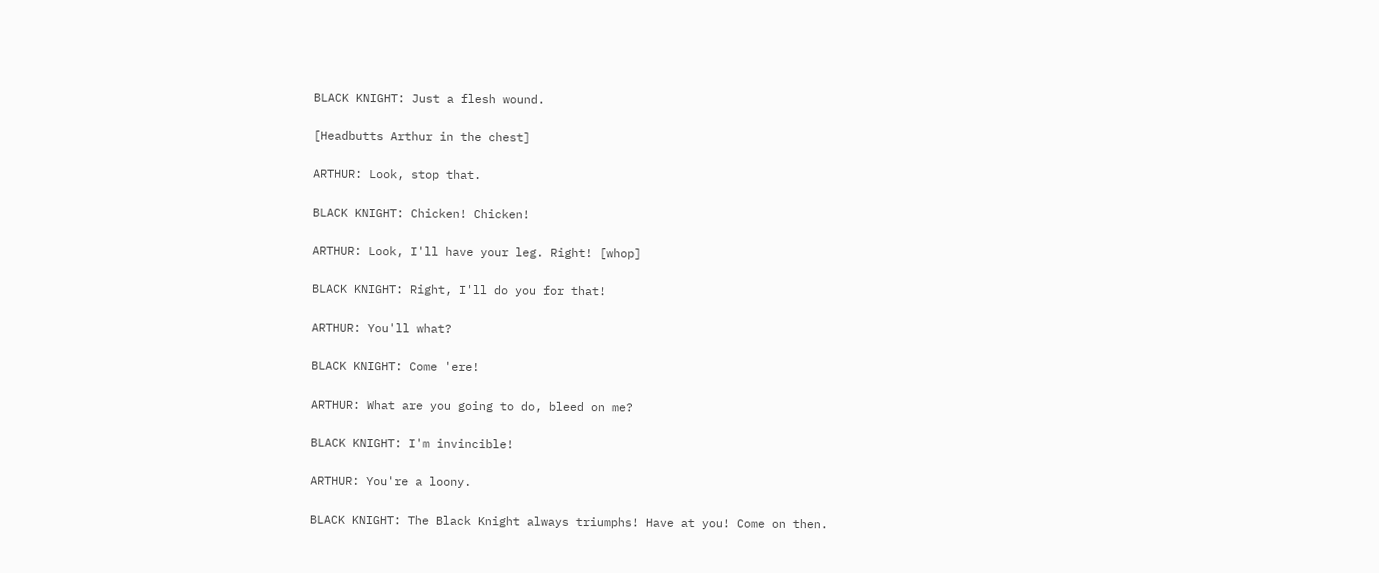BLACK KNIGHT: Just a flesh wound.

[Headbutts Arthur in the chest]

ARTHUR: Look, stop that.

BLACK KNIGHT: Chicken! Chicken!

ARTHUR: Look, I'll have your leg. Right! [whop]

BLACK KNIGHT: Right, I'll do you for that!

ARTHUR: You'll what?

BLACK KNIGHT: Come 'ere!

ARTHUR: What are you going to do, bleed on me?

BLACK KNIGHT: I'm invincible!

ARTHUR: You're a loony.

BLACK KNIGHT: The Black Knight always triumphs! Have at you! Come on then.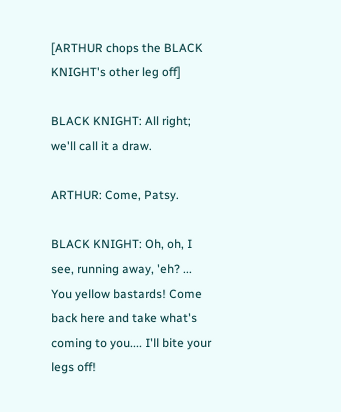[ARTHUR chops the BLACK KNIGHT's other leg off]

BLACK KNIGHT: All right; we'll call it a draw.

ARTHUR: Come, Patsy.

BLACK KNIGHT: Oh, oh, I see, running away, 'eh? ... You yellow bastards! Come back here and take what's coming to you.... I'll bite your legs off!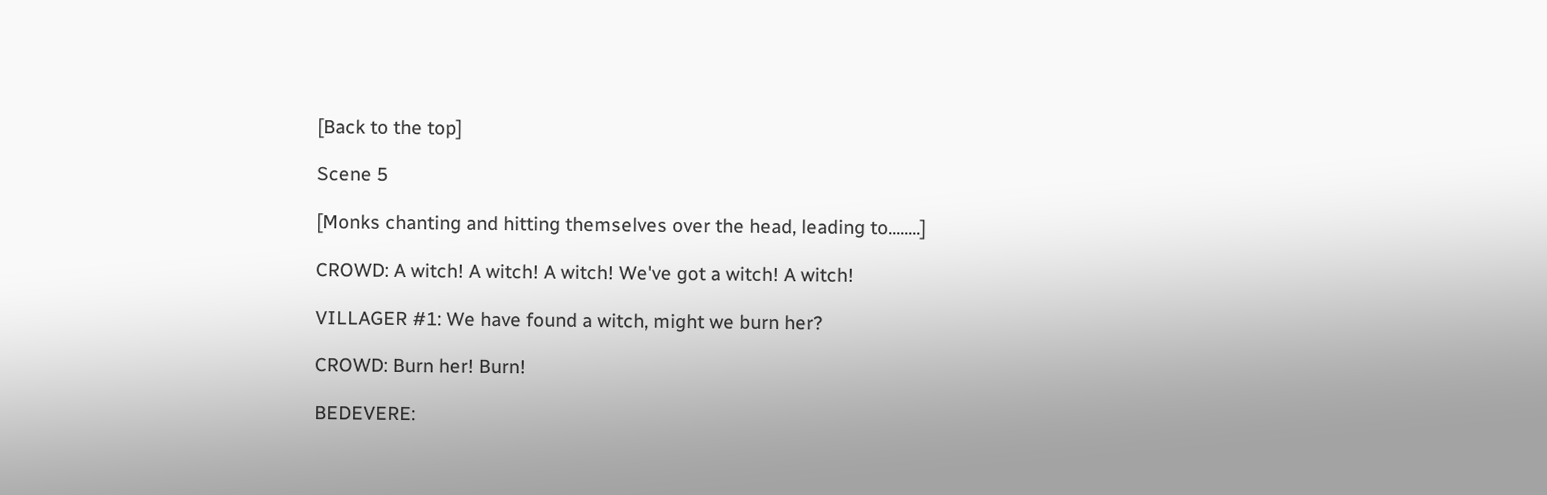[Back to the top]

Scene 5

[Monks chanting and hitting themselves over the head, leading to........]

CROWD: A witch! A witch! A witch! We've got a witch! A witch!

VILLAGER #1: We have found a witch, might we burn her?

CROWD: Burn her! Burn!

BEDEVERE: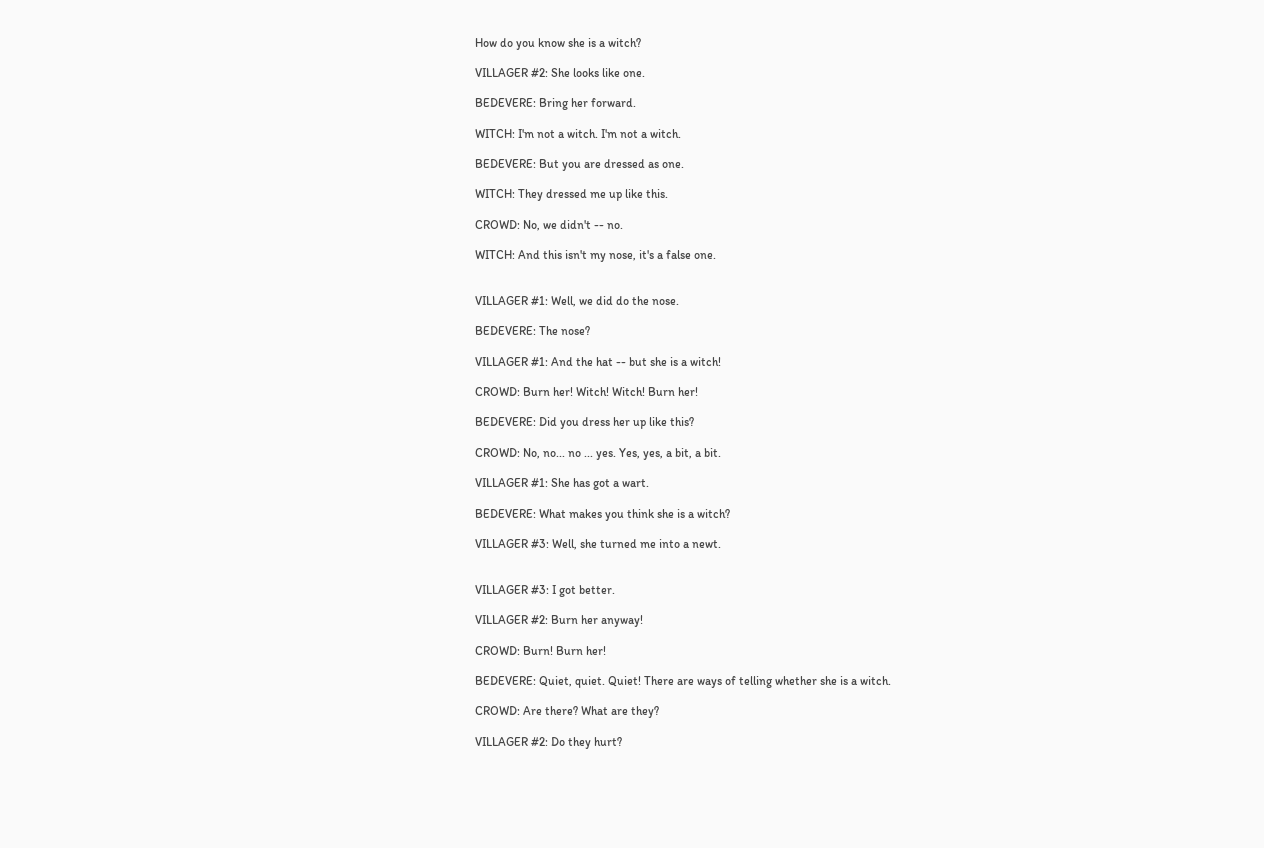How do you know she is a witch?

VILLAGER #2: She looks like one.

BEDEVERE: Bring her forward.

WITCH: I'm not a witch. I'm not a witch.

BEDEVERE: But you are dressed as one.

WITCH: They dressed me up like this.

CROWD: No, we didn't -- no.

WITCH: And this isn't my nose, it's a false one.


VILLAGER #1: Well, we did do the nose.

BEDEVERE: The nose?

VILLAGER #1: And the hat -- but she is a witch!

CROWD: Burn her! Witch! Witch! Burn her!

BEDEVERE: Did you dress her up like this?

CROWD: No, no... no ... yes. Yes, yes, a bit, a bit.

VILLAGER #1: She has got a wart.

BEDEVERE: What makes you think she is a witch?

VILLAGER #3: Well, she turned me into a newt.


VILLAGER #3: I got better.

VILLAGER #2: Burn her anyway!

CROWD: Burn! Burn her!

BEDEVERE: Quiet, quiet. Quiet! There are ways of telling whether she is a witch.

CROWD: Are there? What are they?

VILLAGER #2: Do they hurt?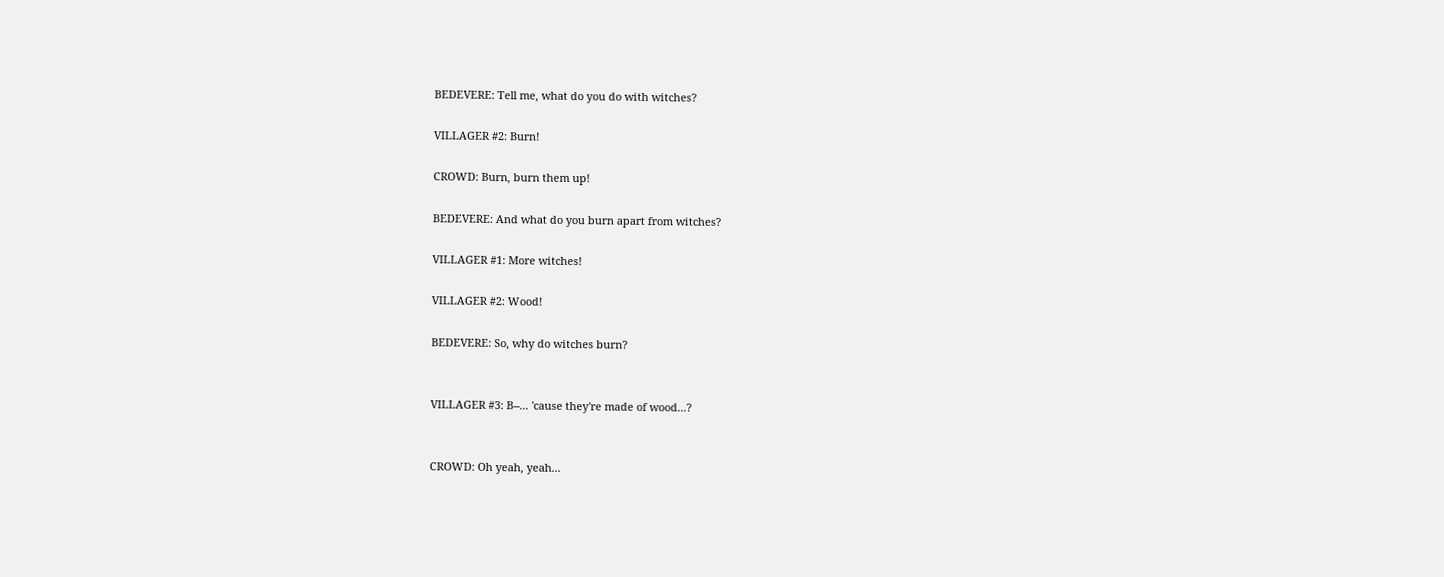BEDEVERE: Tell me, what do you do with witches?

VILLAGER #2: Burn!

CROWD: Burn, burn them up!

BEDEVERE: And what do you burn apart from witches?

VILLAGER #1: More witches!

VILLAGER #2: Wood!

BEDEVERE: So, why do witches burn?


VILLAGER #3: B--... 'cause they're made of wood...?


CROWD: Oh yeah, yeah...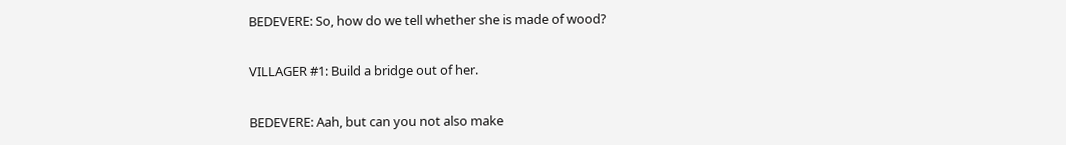BEDEVERE: So, how do we tell whether she is made of wood?

VILLAGER #1: Build a bridge out of her.

BEDEVERE: Aah, but can you not also make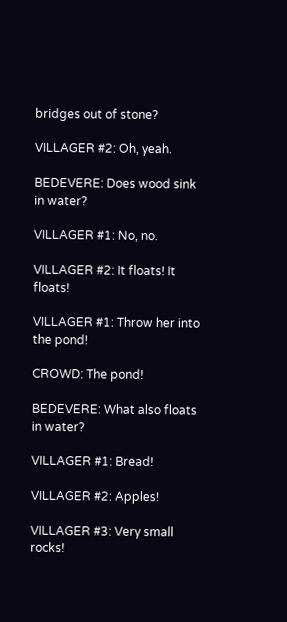bridges out of stone?

VILLAGER #2: Oh, yeah.

BEDEVERE: Does wood sink in water?

VILLAGER #1: No, no.

VILLAGER #2: It floats! It floats!

VILLAGER #1: Throw her into the pond!

CROWD: The pond!

BEDEVERE: What also floats in water?

VILLAGER #1: Bread!

VILLAGER #2: Apples!

VILLAGER #3: Very small rocks!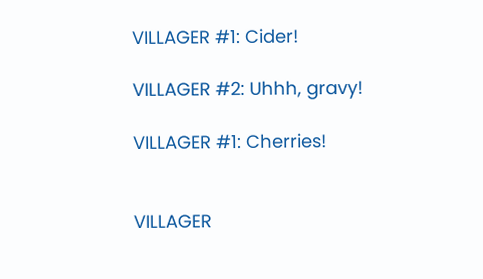VILLAGER #1: Cider!

VILLAGER #2: Uhhh, gravy!

VILLAGER #1: Cherries!


VILLAGER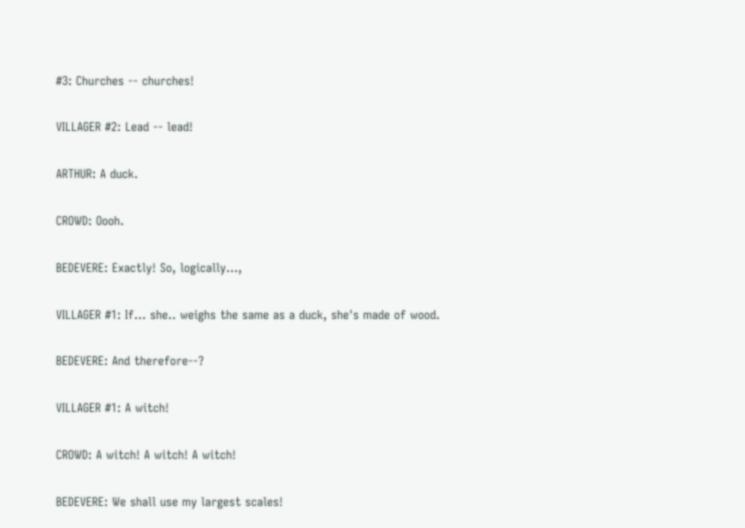#3: Churches -- churches!

VILLAGER #2: Lead -- lead!

ARTHUR: A duck.

CROWD: Oooh.

BEDEVERE: Exactly! So, logically...,

VILLAGER #1: If... she.. weighs the same as a duck, she's made of wood.

BEDEVERE: And therefore--?

VILLAGER #1: A witch!

CROWD: A witch! A witch! A witch!

BEDEVERE: We shall use my largest scales!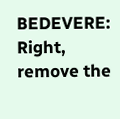BEDEVERE: Right, remove the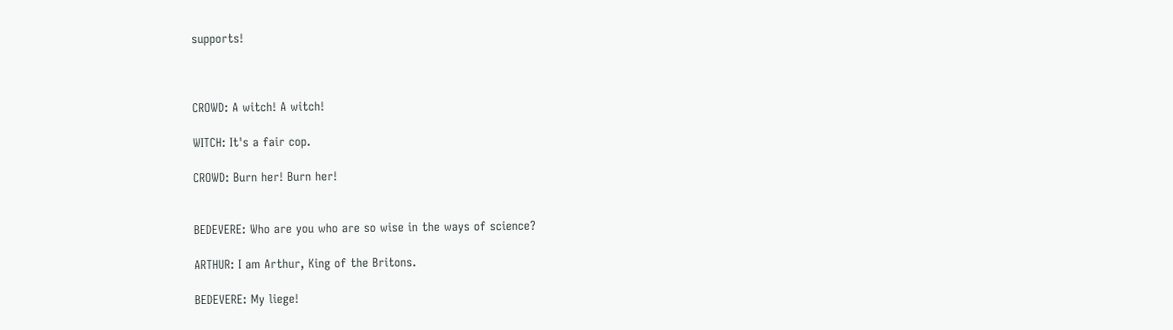supports!



CROWD: A witch! A witch!

WITCH: It's a fair cop.

CROWD: Burn her! Burn her!


BEDEVERE: Who are you who are so wise in the ways of science?

ARTHUR: I am Arthur, King of the Britons.

BEDEVERE: My liege!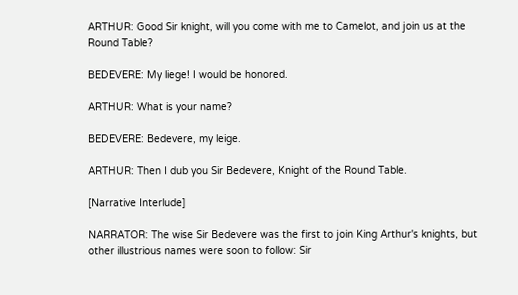ARTHUR: Good Sir knight, will you come with me to Camelot, and join us at the Round Table?

BEDEVERE: My liege! I would be honored.

ARTHUR: What is your name?

BEDEVERE: Bedevere, my leige.

ARTHUR: Then I dub you Sir Bedevere, Knight of the Round Table.

[Narrative Interlude]

NARRATOR: The wise Sir Bedevere was the first to join King Arthur's knights, but other illustrious names were soon to follow: Sir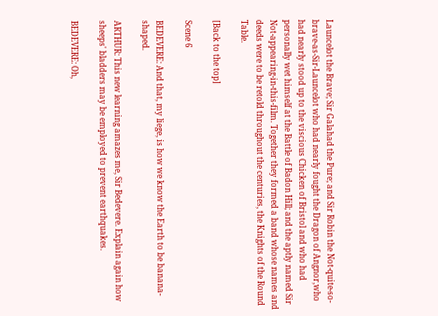Launcelot the Brave; Sir Galahad the Pure; and Sir Robin the Not-quite-so-brave-as-Sir-Launcelot who had nearly fought the Dragon of Angnor,who had nearly stood up to the viscious Chicken of Bristol and who had personally wet himself at the Battle of Badon Hill; and the aptly named Sir Not-appearing-in-this-film. Together they formed a band whose names and deeds were to be retold throughout the centuries, the Knights of the Round Table.

[Back to the top]

Scene 6

BEDEVERE: And that, my liege, is how we know the Earth to be banana-shaped.

ARTHUR: This new learning amazes me, Sir Bedevere. Explain again how sheeps' bladders may be employed to prevent earthquakes.

BEDEVERE: Oh,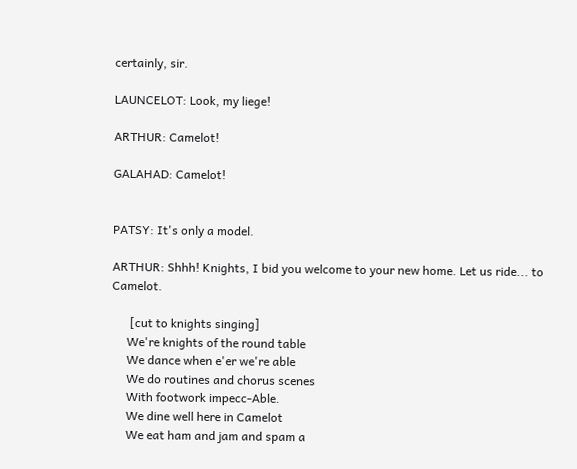certainly, sir.

LAUNCELOT: Look, my liege!

ARTHUR: Camelot!

GALAHAD: Camelot!


PATSY: It's only a model.

ARTHUR: Shhh! Knights, I bid you welcome to your new home. Let us ride... to Camelot.

      [cut to knights singing]
     We're knights of the round table
     We dance when e'er we're able
     We do routines and chorus scenes
     With footwork impecc-Able.
     We dine well here in Camelot
     We eat ham and jam and spam a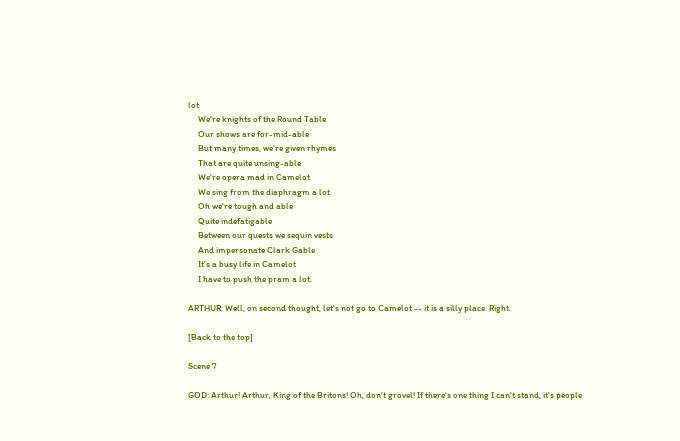lot
     We're knights of the Round Table
     Our shows are for-mid-able
     But many times, we're given rhymes
     That are quite unsing-able
     We're opera mad in Camelot
     We sing from the diaphragm a lot
     Oh we're tough and able
     Quite indefatigable
     Between our quests we sequin vests
     And impersonate Clark Gable
     It's a busy life in Camelot
     I have to push the pram a lot.

ARTHUR: Well, on second thought, let's not go to Camelot -- it is a silly place. Right.

[Back to the top]

Scene 7

GOD: Arthur! Arthur, King of the Britons! Oh, don't grovel! If there's one thing I can't stand, it's people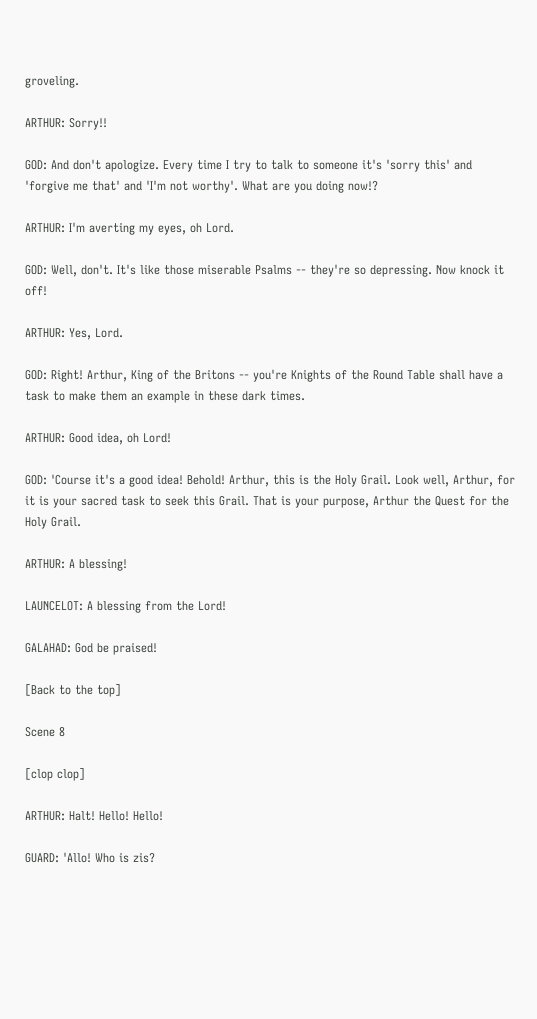groveling.

ARTHUR: Sorry!!

GOD: And don't apologize. Every time I try to talk to someone it's 'sorry this' and 'forgive me that' and 'I'm not worthy'. What are you doing now!?

ARTHUR: I'm averting my eyes, oh Lord.

GOD: Well, don't. It's like those miserable Psalms -- they're so depressing. Now knock it off!

ARTHUR: Yes, Lord.

GOD: Right! Arthur, King of the Britons -- you're Knights of the Round Table shall have a task to make them an example in these dark times.

ARTHUR: Good idea, oh Lord!

GOD: 'Course it's a good idea! Behold! Arthur, this is the Holy Grail. Look well, Arthur, for it is your sacred task to seek this Grail. That is your purpose, Arthur the Quest for the Holy Grail.

ARTHUR: A blessing!

LAUNCELOT: A blessing from the Lord!

GALAHAD: God be praised!

[Back to the top]

Scene 8

[clop clop]

ARTHUR: Halt! Hello! Hello!

GUARD: 'Allo! Who is zis?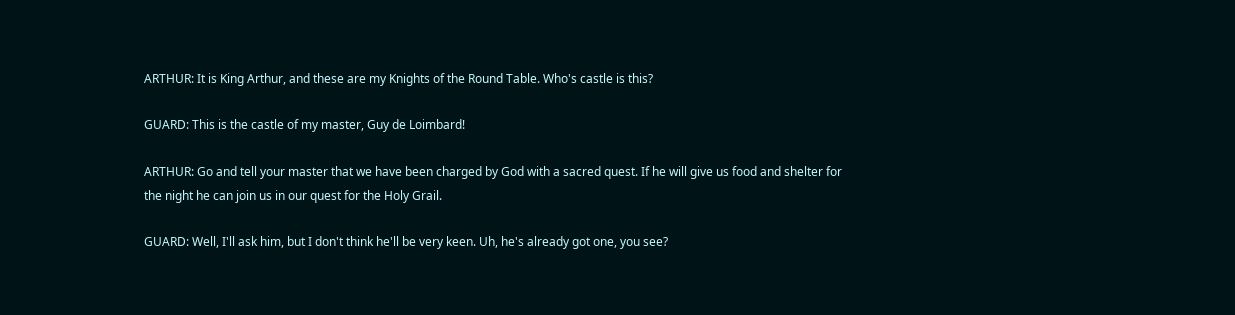ARTHUR: It is King Arthur, and these are my Knights of the Round Table. Who's castle is this?

GUARD: This is the castle of my master, Guy de Loimbard!

ARTHUR: Go and tell your master that we have been charged by God with a sacred quest. If he will give us food and shelter for the night he can join us in our quest for the Holy Grail.

GUARD: Well, I'll ask him, but I don't think he'll be very keen. Uh, he's already got one, you see?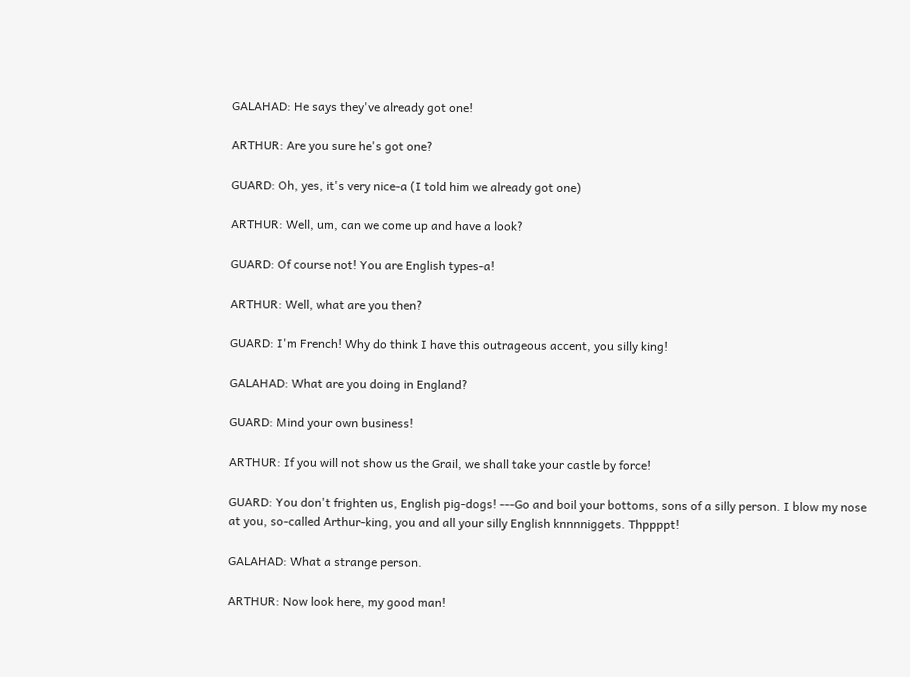GALAHAD: He says they've already got one!

ARTHUR: Are you sure he's got one?

GUARD: Oh, yes, it's very nice-a (I told him we already got one)

ARTHUR: Well, um, can we come up and have a look?

GUARD: Of course not! You are English types-a!

ARTHUR: Well, what are you then?

GUARD: I'm French! Why do think I have this outrageous accent, you silly king!

GALAHAD: What are you doing in England?

GUARD: Mind your own business!

ARTHUR: If you will not show us the Grail, we shall take your castle by force!

GUARD: You don't frighten us, English pig-dogs! ---Go and boil your bottoms, sons of a silly person. I blow my nose at you, so-called Arthur-king, you and all your silly English knnnniggets. Thppppt!

GALAHAD: What a strange person.

ARTHUR: Now look here, my good man!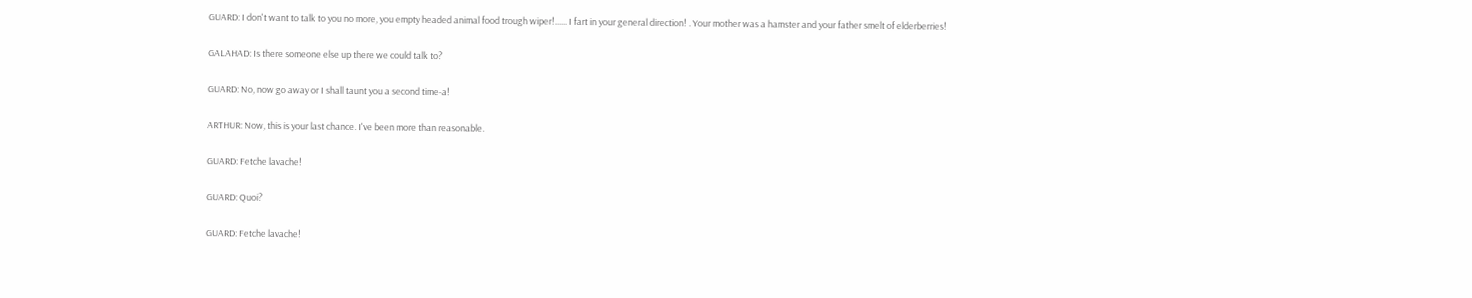GUARD: I don't want to talk to you no more, you empty headed animal food trough wiper!...... I fart in your general direction! . Your mother was a hamster and your father smelt of elderberries!

GALAHAD: Is there someone else up there we could talk to?

GUARD: No, now go away or I shall taunt you a second time-a!

ARTHUR: Now, this is your last chance. I've been more than reasonable.

GUARD: Fetche lavache!

GUARD: Quoi?

GUARD: Fetche lavache!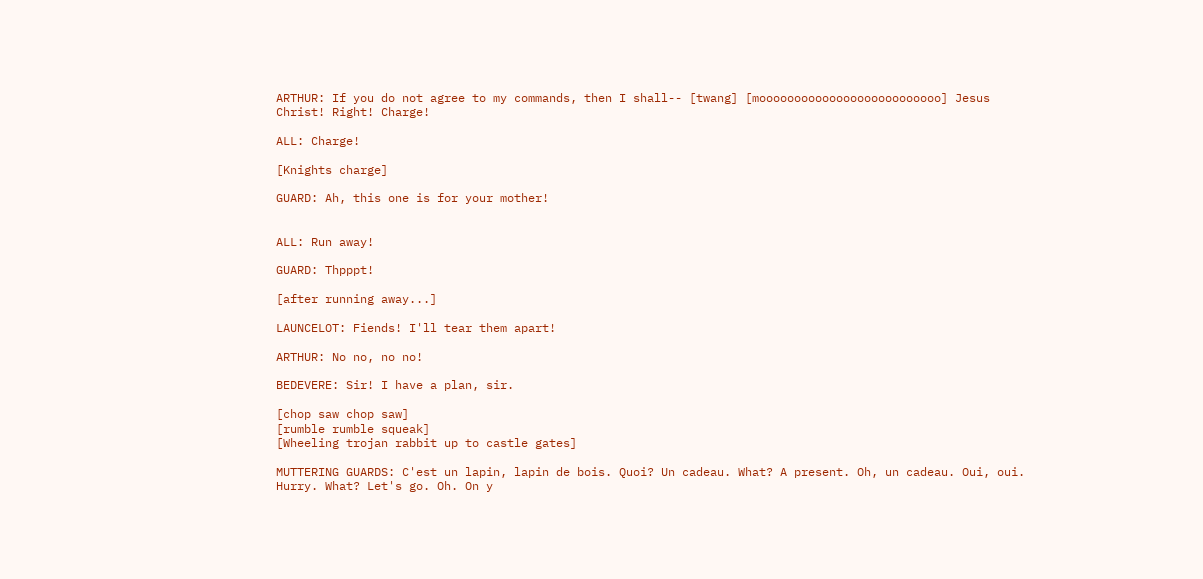ARTHUR: If you do not agree to my commands, then I shall-- [twang] [moooooooooooooooooooooooooo] Jesus Christ! Right! Charge!

ALL: Charge!

[Knights charge]

GUARD: Ah, this one is for your mother!


ALL: Run away!

GUARD: Thpppt!

[after running away...]

LAUNCELOT: Fiends! I'll tear them apart!

ARTHUR: No no, no no!

BEDEVERE: Sir! I have a plan, sir.

[chop saw chop saw]
[rumble rumble squeak]
[Wheeling trojan rabbit up to castle gates]

MUTTERING GUARDS: C'est un lapin, lapin de bois. Quoi? Un cadeau. What? A present. Oh, un cadeau. Oui, oui. Hurry. What? Let's go. Oh. On y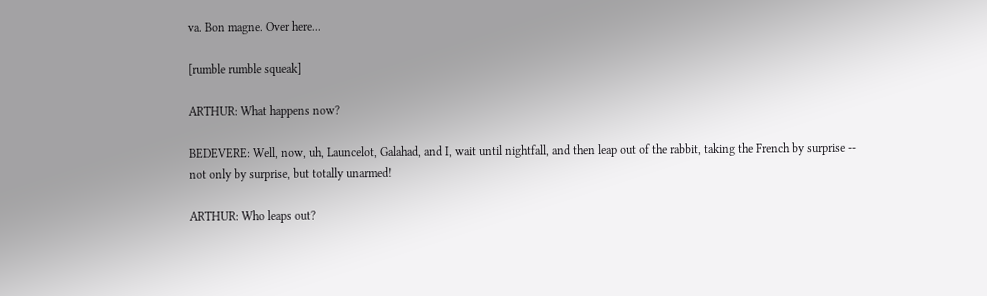va. Bon magne. Over here...

[rumble rumble squeak]

ARTHUR: What happens now?

BEDEVERE: Well, now, uh, Launcelot, Galahad, and I, wait until nightfall, and then leap out of the rabbit, taking the French by surprise -- not only by surprise, but totally unarmed!

ARTHUR: Who leaps out?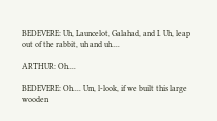BEDEVERE: Uh, Launcelot, Galahad, and I. Uh, leap out of the rabbit, uh and uh....

ARTHUR: Oh....

BEDEVERE: Oh.... Um, l-look, if we built this large wooden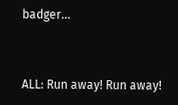badger...


ALL: Run away! Run away!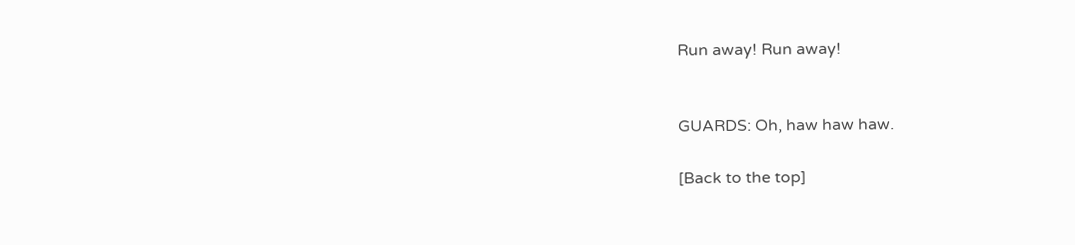Run away! Run away!


GUARDS: Oh, haw haw haw.

[Back to the top]